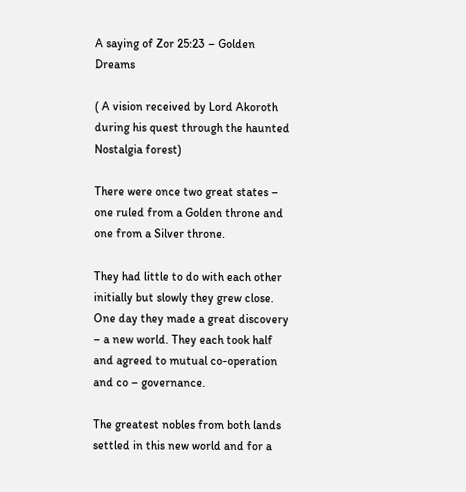A saying of Zor 25:23 – Golden Dreams

( A vision received by Lord Akoroth during his quest through the haunted Nostalgia forest)

There were once two great states – one ruled from a Golden throne and one from a Silver throne.

They had little to do with each other initially but slowly they grew close. One day they made a great discovery – a new world. They each took half and agreed to mutual co-operation and co – governance.

The greatest nobles from both lands settled in this new world and for a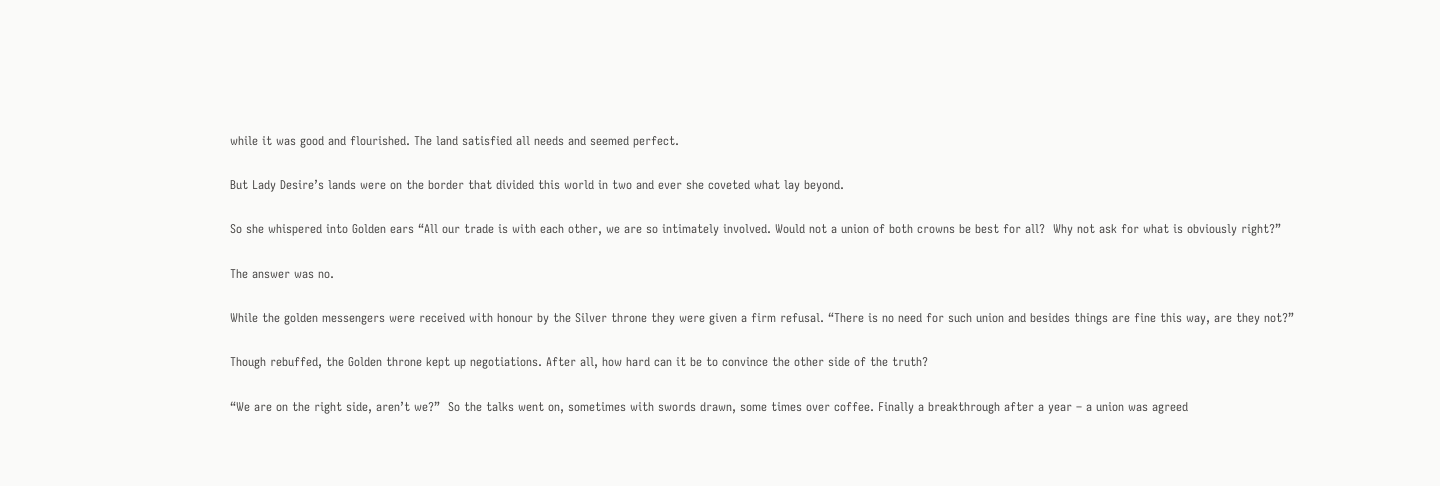while it was good and flourished. The land satisfied all needs and seemed perfect.

But Lady Desire’s lands were on the border that divided this world in two and ever she coveted what lay beyond.

So she whispered into Golden ears “All our trade is with each other, we are so intimately involved. Would not a union of both crowns be best for all?  Why not ask for what is obviously right?”

The answer was no.

While the golden messengers were received with honour by the Silver throne they were given a firm refusal. “There is no need for such union and besides things are fine this way, are they not?”

Though rebuffed, the Golden throne kept up negotiations. After all, how hard can it be to convince the other side of the truth?

“We are on the right side, aren’t we?”  So the talks went on, sometimes with swords drawn, some times over coffee. Finally a breakthrough after a year – a union was agreed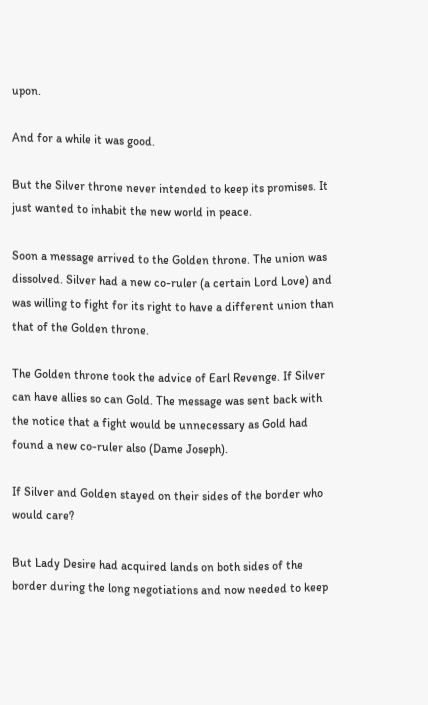upon.

And for a while it was good.

But the Silver throne never intended to keep its promises. It just wanted to inhabit the new world in peace.

Soon a message arrived to the Golden throne. The union was dissolved. Silver had a new co-ruler (a certain Lord Love) and was willing to fight for its right to have a different union than that of the Golden throne.

The Golden throne took the advice of Earl Revenge. If Silver can have allies so can Gold. The message was sent back with the notice that a fight would be unnecessary as Gold had found a new co-ruler also (Dame Joseph).

If Silver and Golden stayed on their sides of the border who would care?

But Lady Desire had acquired lands on both sides of the border during the long negotiations and now needed to keep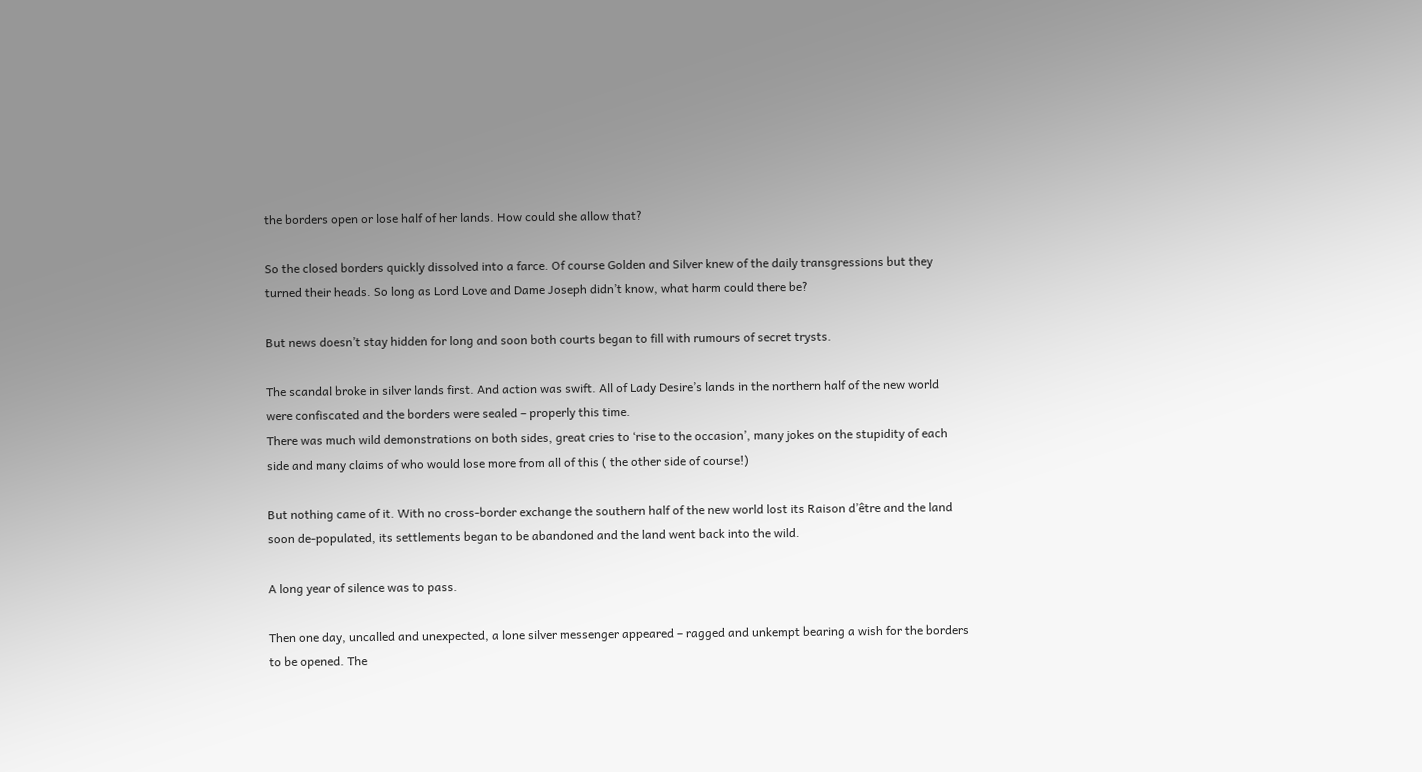the borders open or lose half of her lands. How could she allow that?

So the closed borders quickly dissolved into a farce. Of course Golden and Silver knew of the daily transgressions but they turned their heads. So long as Lord Love and Dame Joseph didn’t know, what harm could there be?

But news doesn’t stay hidden for long and soon both courts began to fill with rumours of secret trysts.

The scandal broke in silver lands first. And action was swift. All of Lady Desire’s lands in the northern half of the new world were confiscated and the borders were sealed – properly this time.
There was much wild demonstrations on both sides, great cries to ‘rise to the occasion’, many jokes on the stupidity of each side and many claims of who would lose more from all of this ( the other side of course!)

But nothing came of it. With no cross-border exchange the southern half of the new world lost its Raison d’être and the land soon de-populated, its settlements began to be abandoned and the land went back into the wild.

A long year of silence was to pass.

Then one day, uncalled and unexpected, a lone silver messenger appeared – ragged and unkempt bearing a wish for the borders to be opened. The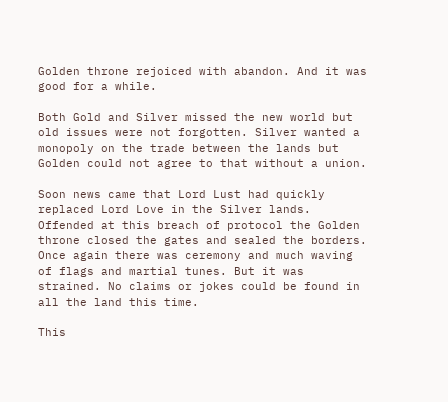Golden throne rejoiced with abandon. And it was good for a while.

Both Gold and Silver missed the new world but old issues were not forgotten. Silver wanted a monopoly on the trade between the lands but Golden could not agree to that without a union.

Soon news came that Lord Lust had quickly replaced Lord Love in the Silver lands. Offended at this breach of protocol the Golden throne closed the gates and sealed the borders. Once again there was ceremony and much waving of flags and martial tunes. But it was strained. No claims or jokes could be found in all the land this time.

This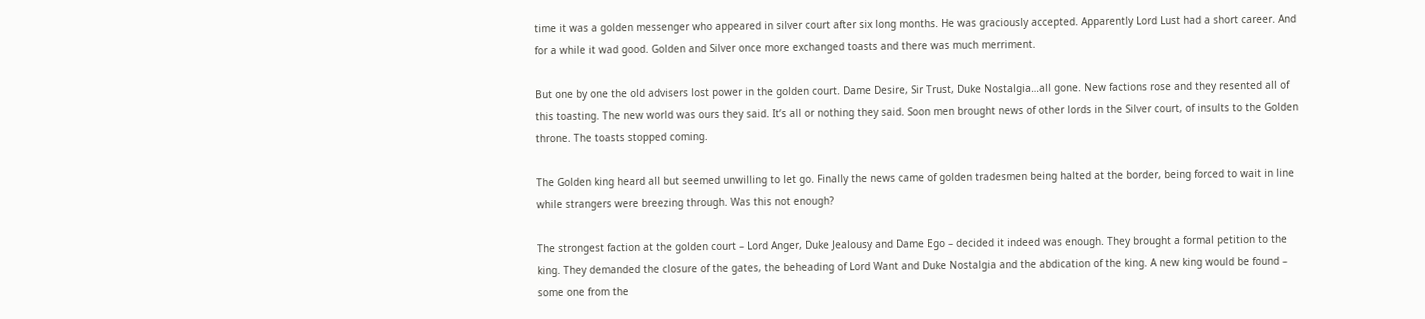time it was a golden messenger who appeared in silver court after six long months. He was graciously accepted. Apparently Lord Lust had a short career. And for a while it wad good. Golden and Silver once more exchanged toasts and there was much merriment.

But one by one the old advisers lost power in the golden court. Dame Desire, Sir Trust, Duke Nostalgia…all gone. New factions rose and they resented all of this toasting. The new world was ours they said. It’s all or nothing they said. Soon men brought news of other lords in the Silver court, of insults to the Golden throne. The toasts stopped coming.

The Golden king heard all but seemed unwilling to let go. Finally the news came of golden tradesmen being halted at the border, being forced to wait in line while strangers were breezing through. Was this not enough?

The strongest faction at the golden court – Lord Anger, Duke Jealousy and Dame Ego – decided it indeed was enough. They brought a formal petition to the king. They demanded the closure of the gates, the beheading of Lord Want and Duke Nostalgia and the abdication of the king. A new king would be found – some one from the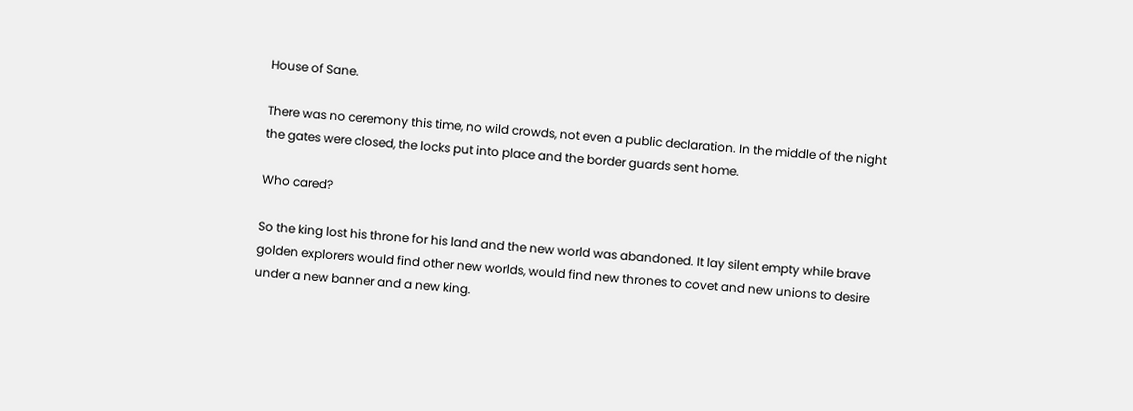House of Sane.

There was no ceremony this time, no wild crowds, not even a public declaration. In the middle of the night the gates were closed, the locks put into place and the border guards sent home.

Who cared?

So the king lost his throne for his land and the new world was abandoned. It lay silent empty while brave golden explorers would find other new worlds, would find new thrones to covet and new unions to desire under a new banner and a new king.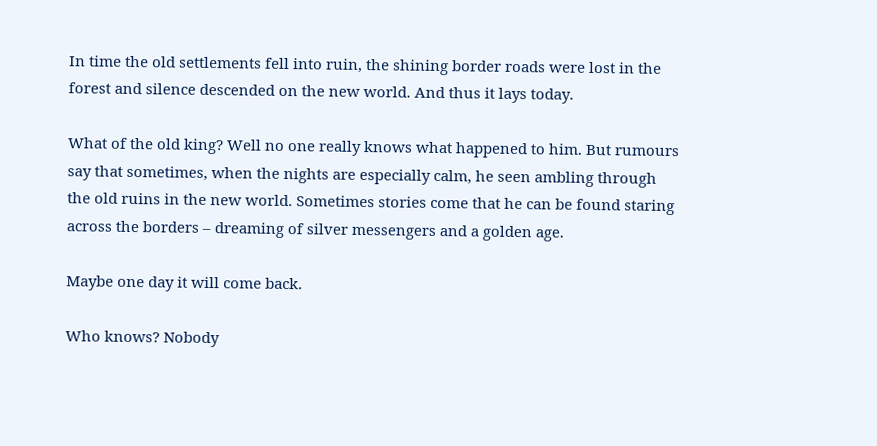In time the old settlements fell into ruin, the shining border roads were lost in the forest and silence descended on the new world. And thus it lays today.

What of the old king? Well no one really knows what happened to him. But rumours say that sometimes, when the nights are especially calm, he seen ambling through the old ruins in the new world. Sometimes stories come that he can be found staring across the borders – dreaming of silver messengers and a golden age.

Maybe one day it will come back.

Who knows? Nobody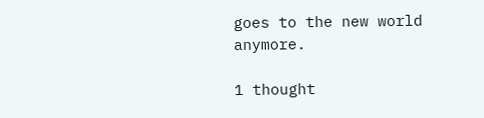goes to the new world anymore.

1 thought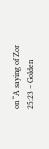on “A saying of Zor 25:23 – Golden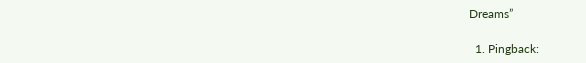Dreams”

  1. Pingback: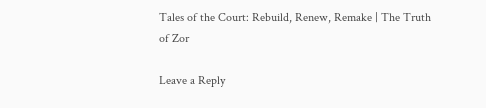Tales of the Court: Rebuild, Renew, Remake | The Truth of Zor

Leave a Reply